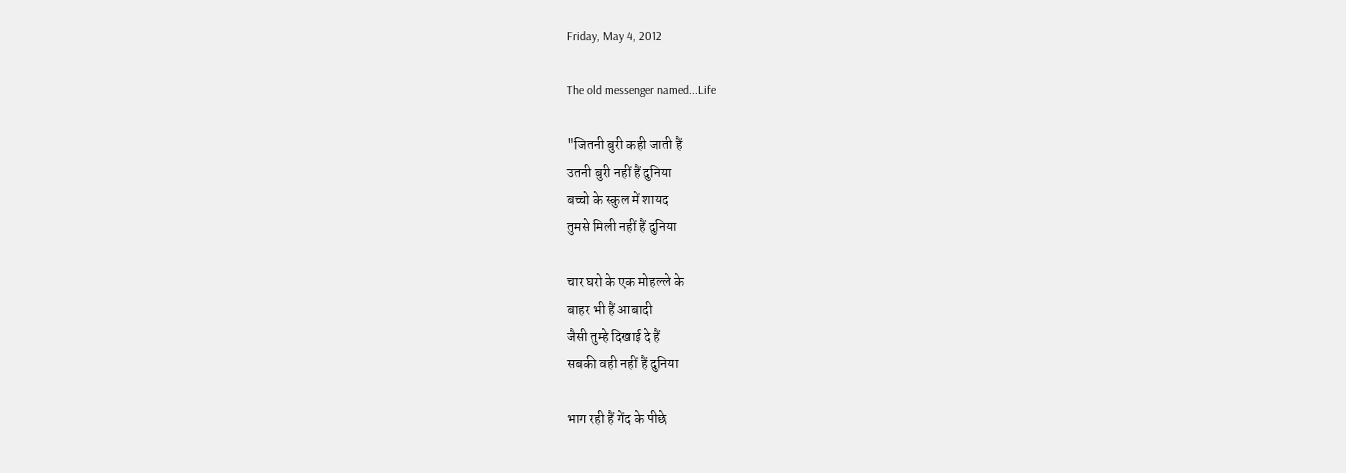Friday, May 4, 2012

The old messenger named...Life

"जितनी बुरी कही जाती हैं
उतनी बुरी नहीं हैं दुनिया
बच्चो के स्कुल में शायद
तुमसे मिली नहीं हैं दुनिया

चार घरो के एक मोहल्ले के
बाहर भी हैं आबादी
जैसी तुम्हे दिखाई दे हैं
सबकी वही नहीं हैं दुनिया

भाग रही हैं गेंद के पीछे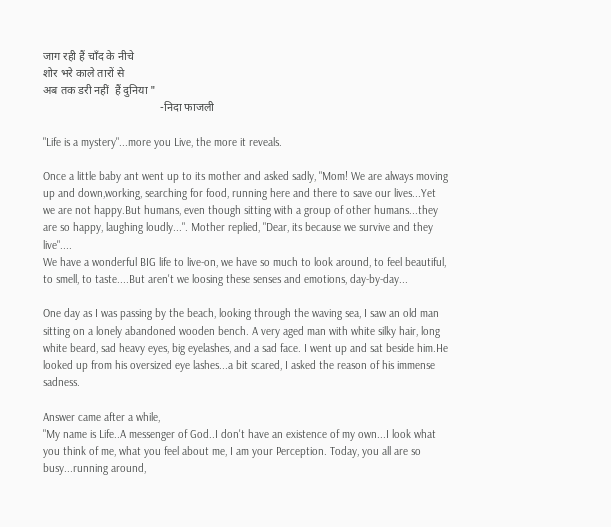जाग रही हैं चाँद के नीचे
शोर भरे काले तारों से
अब तक डरी नहीं  हैं दुनिया "
                                         -निदा फाजली

"Life is a mystery"...more you Live, the more it reveals.

Once a little baby ant went up to its mother and asked sadly, "Mom! We are always moving up and down,working, searching for food, running here and there to save our lives...Yet we are not happy.But humans, even though sitting with a group of other humans...they are so happy, laughing loudly...". Mother replied, "Dear, its because we survive and they live"....
We have a wonderful BIG life to live-on, we have so much to look around, to feel beautiful, to smell, to taste....But aren't we loosing these senses and emotions, day-by-day...

One day as I was passing by the beach, looking through the waving sea, I saw an old man sitting on a lonely abandoned wooden bench. A very aged man with white silky hair, long white beard, sad heavy eyes, big eyelashes, and a sad face. I went up and sat beside him.He looked up from his oversized eye lashes...a bit scared, I asked the reason of his immense sadness.

Answer came after a while,
"My name is Life..A messenger of God..I don't have an existence of my own...I look what you think of me, what you feel about me, I am your Perception. Today, you all are so busy...running around,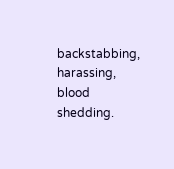backstabbing, harassing, blood shedding.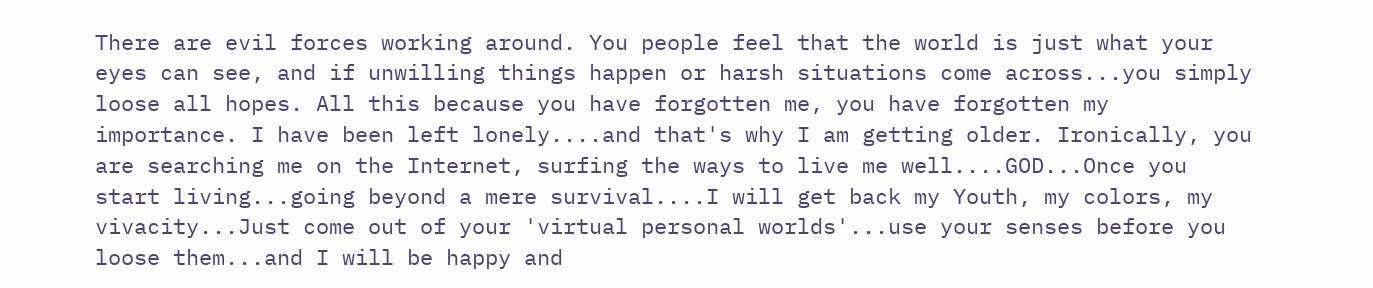There are evil forces working around. You people feel that the world is just what your eyes can see, and if unwilling things happen or harsh situations come across...you simply loose all hopes. All this because you have forgotten me, you have forgotten my importance. I have been left lonely....and that's why I am getting older. Ironically, you are searching me on the Internet, surfing the ways to live me well....GOD...Once you start living...going beyond a mere survival....I will get back my Youth, my colors, my vivacity...Just come out of your 'virtual personal worlds'...use your senses before you loose them...and I will be happy and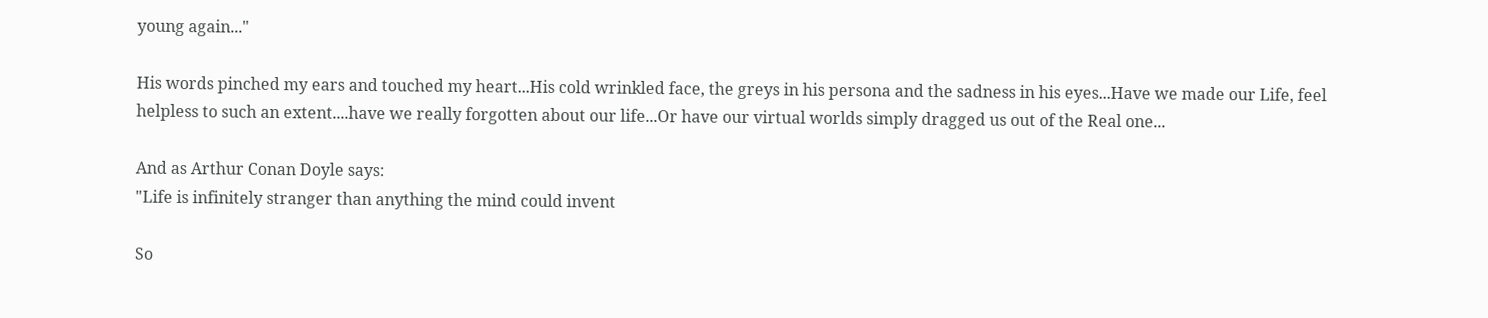young again..."

His words pinched my ears and touched my heart...His cold wrinkled face, the greys in his persona and the sadness in his eyes...Have we made our Life, feel helpless to such an extent....have we really forgotten about our life...Or have our virtual worlds simply dragged us out of the Real one...

And as Arthur Conan Doyle says:
"Life is infinitely stranger than anything the mind could invent

So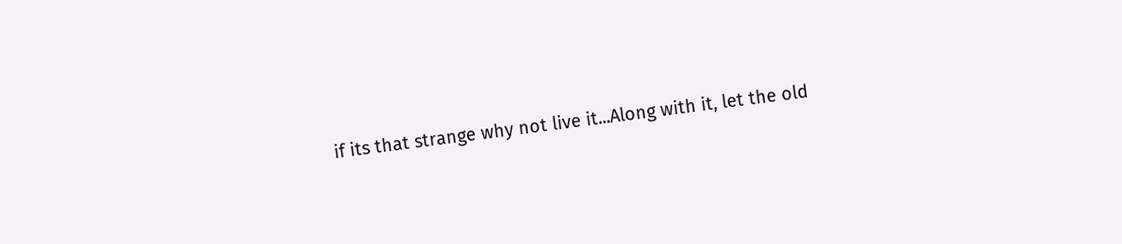if its that strange why not live it...Along with it, let the old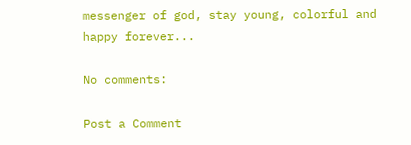messenger of god, stay young, colorful and happy forever...

No comments:

Post a Comment